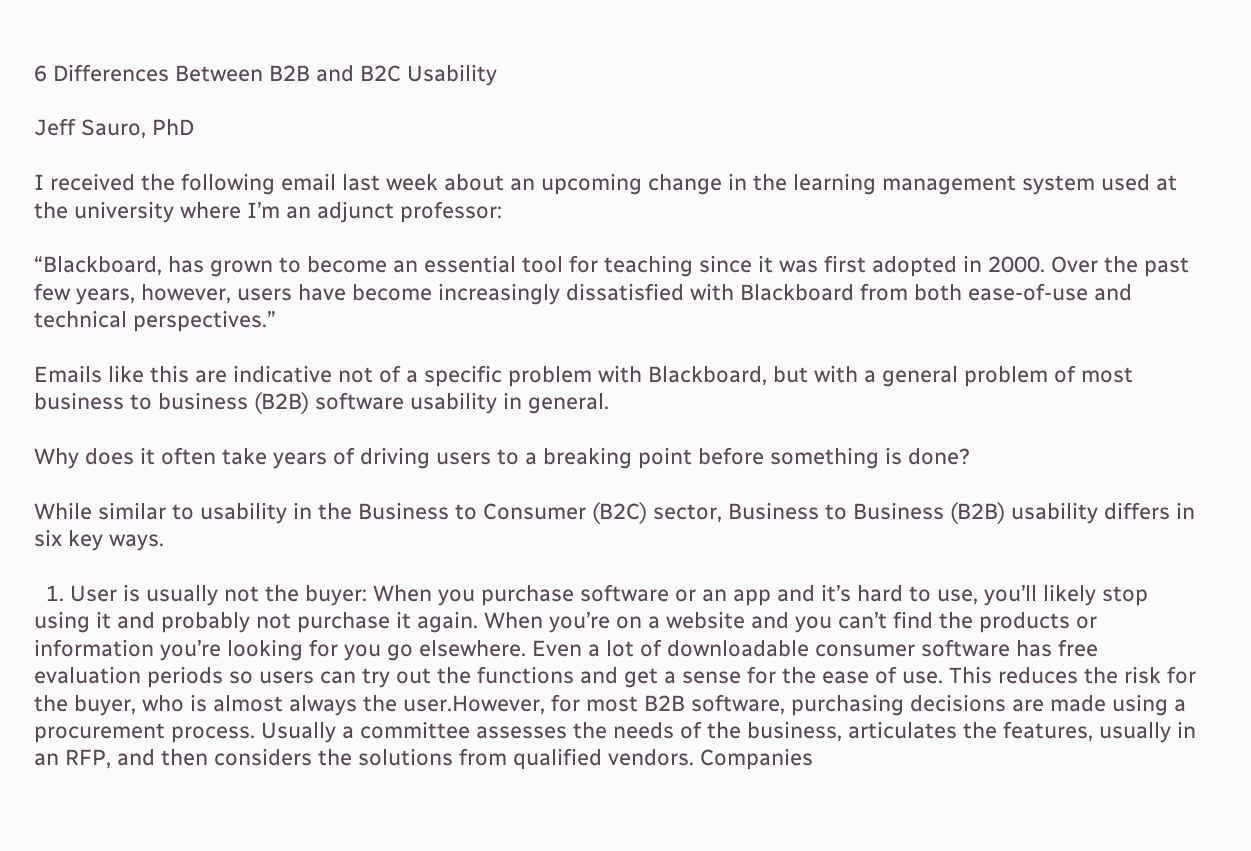6 Differences Between B2B and B2C Usability

Jeff Sauro, PhD

I received the following email last week about an upcoming change in the learning management system used at the university where I’m an adjunct professor:

“Blackboard, has grown to become an essential tool for teaching since it was first adopted in 2000. Over the past few years, however, users have become increasingly dissatisfied with Blackboard from both ease-of-use and technical perspectives.”

Emails like this are indicative not of a specific problem with Blackboard, but with a general problem of most business to business (B2B) software usability in general.

Why does it often take years of driving users to a breaking point before something is done?

While similar to usability in the Business to Consumer (B2C) sector, Business to Business (B2B) usability differs in six key ways.

  1. User is usually not the buyer: When you purchase software or an app and it’s hard to use, you’ll likely stop using it and probably not purchase it again. When you’re on a website and you can’t find the products or information you’re looking for you go elsewhere. Even a lot of downloadable consumer software has free evaluation periods so users can try out the functions and get a sense for the ease of use. This reduces the risk for the buyer, who is almost always the user.However, for most B2B software, purchasing decisions are made using a procurement process. Usually a committee assesses the needs of the business, articulates the features, usually in an RFP, and then considers the solutions from qualified vendors. Companies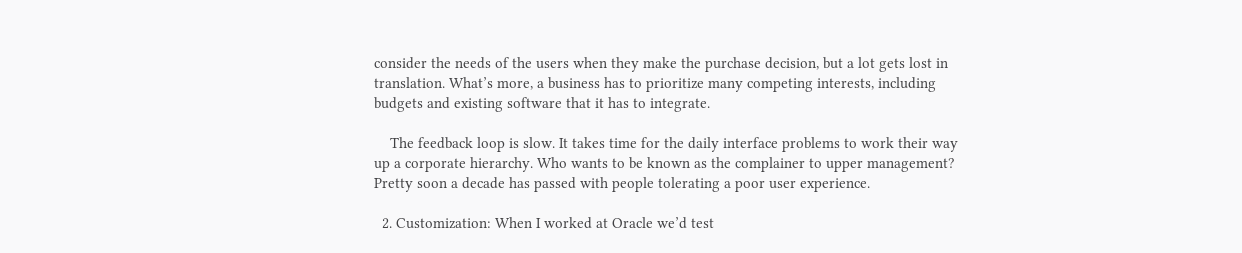consider the needs of the users when they make the purchase decision, but a lot gets lost in translation. What’s more, a business has to prioritize many competing interests, including budgets and existing software that it has to integrate.

    The feedback loop is slow. It takes time for the daily interface problems to work their way up a corporate hierarchy. Who wants to be known as the complainer to upper management? Pretty soon a decade has passed with people tolerating a poor user experience.

  2. Customization: When I worked at Oracle we’d test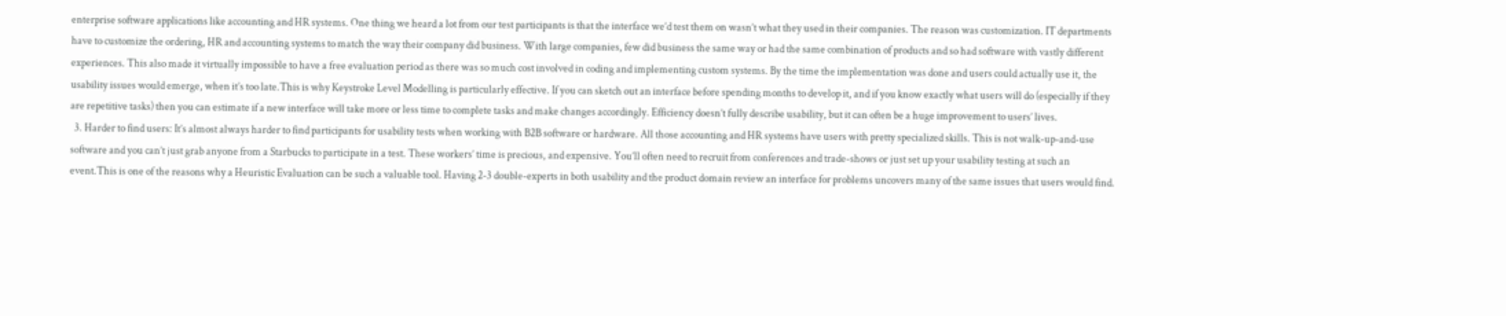enterprise software applications like accounting and HR systems. One thing we heard a lot from our test participants is that the interface we’d test them on wasn’t what they used in their companies. The reason was customization. IT departments have to customize the ordering, HR and accounting systems to match the way their company did business. With large companies, few did business the same way or had the same combination of products and so had software with vastly different experiences. This also made it virtually impossible to have a free evaluation period as there was so much cost involved in coding and implementing custom systems. By the time the implementation was done and users could actually use it, the usability issues would emerge, when it’s too late.This is why Keystroke Level Modelling is particularly effective. If you can sketch out an interface before spending months to develop it, and if you know exactly what users will do (especially if they are repetitive tasks) then you can estimate if a new interface will take more or less time to complete tasks and make changes accordingly. Efficiency doesn’t fully describe usability, but it can often be a huge improvement to users’ lives.
  3. Harder to find users: It’s almost always harder to find participants for usability tests when working with B2B software or hardware. All those accounting and HR systems have users with pretty specialized skills. This is not walk-up-and-use software and you can’t just grab anyone from a Starbucks to participate in a test. These workers’ time is precious, and expensive. You’ll often need to recruit from conferences and trade-shows or just set up your usability testing at such an event.This is one of the reasons why a Heuristic Evaluation can be such a valuable tool. Having 2-3 double-experts in both usability and the product domain review an interface for problems uncovers many of the same issues that users would find.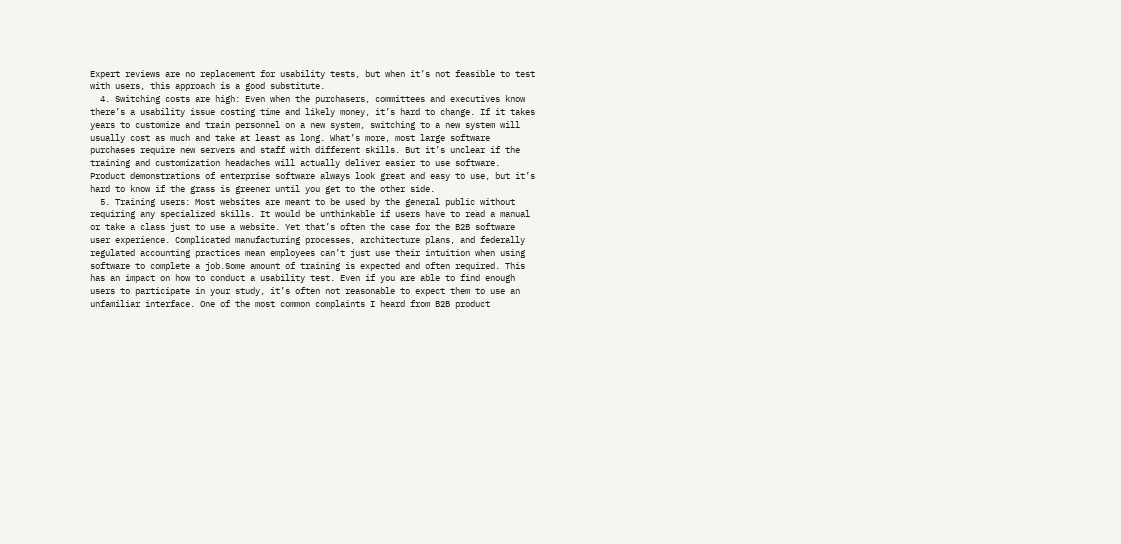Expert reviews are no replacement for usability tests, but when it’s not feasible to test with users, this approach is a good substitute.
  4. Switching costs are high: Even when the purchasers, committees and executives know there’s a usability issue costing time and likely money, it’s hard to change. If it takes years to customize and train personnel on a new system, switching to a new system will usually cost as much and take at least as long. What’s more, most large software purchases require new servers and staff with different skills. But it’s unclear if the training and customization headaches will actually deliver easier to use software. Product demonstrations of enterprise software always look great and easy to use, but it’s hard to know if the grass is greener until you get to the other side.
  5. Training users: Most websites are meant to be used by the general public without requiring any specialized skills. It would be unthinkable if users have to read a manual or take a class just to use a website. Yet that’s often the case for the B2B software user experience. Complicated manufacturing processes, architecture plans, and federally regulated accounting practices mean employees can’t just use their intuition when using software to complete a job.Some amount of training is expected and often required. This has an impact on how to conduct a usability test. Even if you are able to find enough users to participate in your study, it’s often not reasonable to expect them to use an unfamiliar interface. One of the most common complaints I heard from B2B product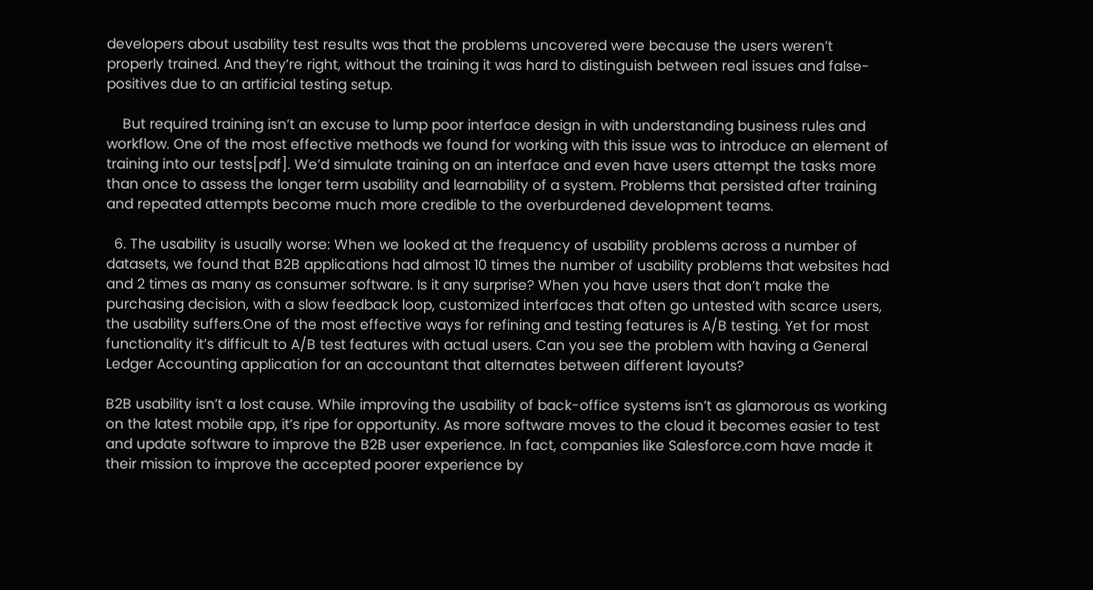developers about usability test results was that the problems uncovered were because the users weren’t properly trained. And they’re right, without the training it was hard to distinguish between real issues and false-positives due to an artificial testing setup.

    But required training isn’t an excuse to lump poor interface design in with understanding business rules and workflow. One of the most effective methods we found for working with this issue was to introduce an element of training into our tests[pdf]. We’d simulate training on an interface and even have users attempt the tasks more than once to assess the longer term usability and learnability of a system. Problems that persisted after training and repeated attempts become much more credible to the overburdened development teams.

  6. The usability is usually worse: When we looked at the frequency of usability problems across a number of datasets, we found that B2B applications had almost 10 times the number of usability problems that websites had and 2 times as many as consumer software. Is it any surprise? When you have users that don’t make the purchasing decision, with a slow feedback loop, customized interfaces that often go untested with scarce users, the usability suffers.One of the most effective ways for refining and testing features is A/B testing. Yet for most functionality it’s difficult to A/B test features with actual users. Can you see the problem with having a General Ledger Accounting application for an accountant that alternates between different layouts?

B2B usability isn’t a lost cause. While improving the usability of back-office systems isn’t as glamorous as working on the latest mobile app, it’s ripe for opportunity. As more software moves to the cloud it becomes easier to test and update software to improve the B2B user experience. In fact, companies like Salesforce.com have made it their mission to improve the accepted poorer experience by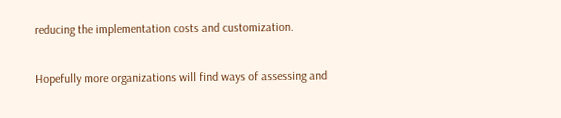reducing the implementation costs and customization.

Hopefully more organizations will find ways of assessing and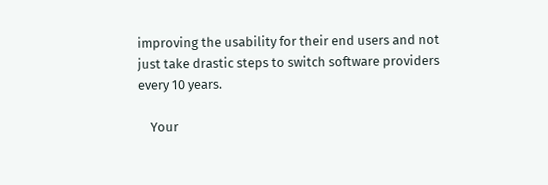improving the usability for their end users and not just take drastic steps to switch software providers every 10 years.

    Your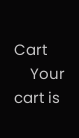Cart
    Your cart is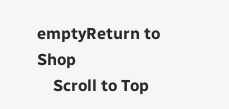emptyReturn to Shop
    Scroll to Top